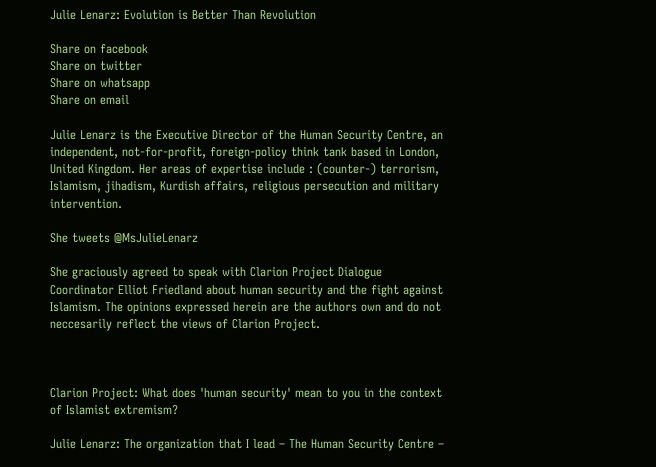Julie Lenarz: Evolution is Better Than Revolution

Share on facebook
Share on twitter
Share on whatsapp
Share on email

Julie Lenarz is the Executive Director of the Human Security Centre, an independent, not-for-profit, foreign-policy think tank based in London, United Kingdom. Her areas of expertise include : (counter-) terrorism, Islamism, jihadism, Kurdish affairs, religious persecution and military intervention.

She tweets @MsJulieLenarz

She graciously agreed to speak with Clarion Project Dialogue Coordinator Elliot Friedland about human security and the fight against Islamism. The opinions expressed herein are the authors own and do not neccesarily reflect the views of Clarion Project.



Clarion Project: What does 'human security' mean to you in the context of Islamist extremism?

Julie Lenarz: The organization that I lead – The Human Security Centre –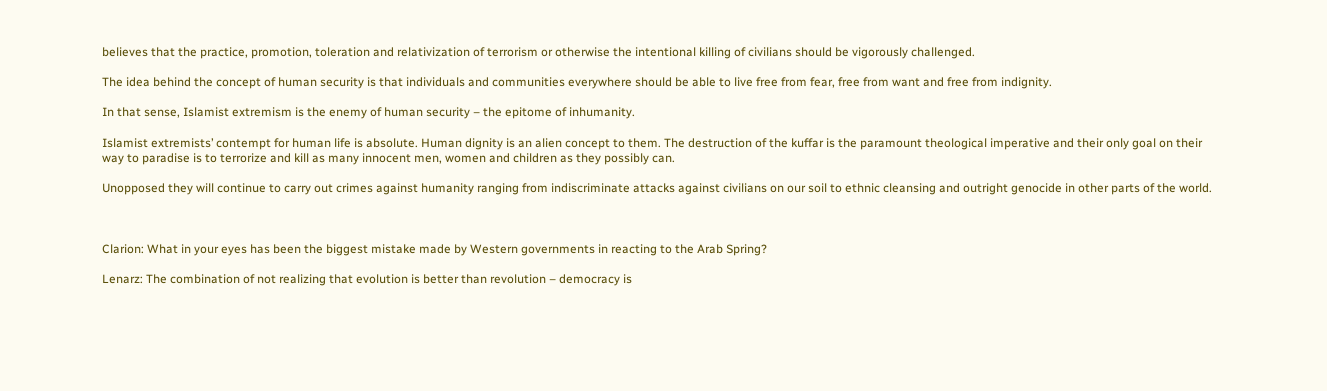believes that the practice, promotion, toleration and relativization of terrorism or otherwise the intentional killing of civilians should be vigorously challenged.

The idea behind the concept of human security is that individuals and communities everywhere should be able to live free from fear, free from want and free from indignity.

In that sense, Islamist extremism is the enemy of human security – the epitome of inhumanity.

Islamist extremists’ contempt for human life is absolute. Human dignity is an alien concept to them. The destruction of the kuffar is the paramount theological imperative and their only goal on their way to paradise is to terrorize and kill as many innocent men, women and children as they possibly can.

Unopposed they will continue to carry out crimes against humanity ranging from indiscriminate attacks against civilians on our soil to ethnic cleansing and outright genocide in other parts of the world.



Clarion: What in your eyes has been the biggest mistake made by Western governments in reacting to the Arab Spring?

Lenarz: The combination of not realizing that evolution is better than revolution – democracy is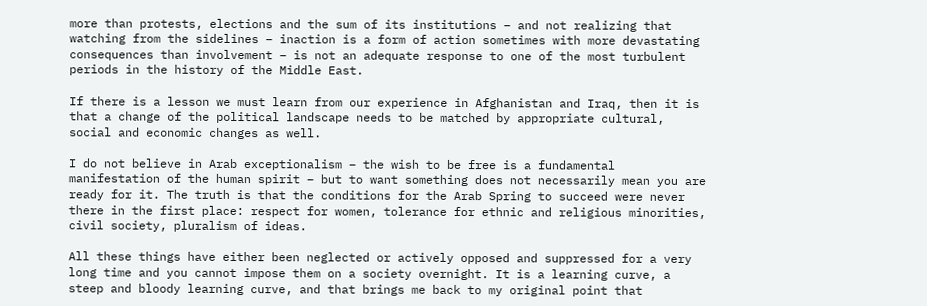more than protests, elections and the sum of its institutions – and not realizing that watching from the sidelines – inaction is a form of action sometimes with more devastating consequences than involvement – is not an adequate response to one of the most turbulent periods in the history of the Middle East.

If there is a lesson we must learn from our experience in Afghanistan and Iraq, then it is that a change of the political landscape needs to be matched by appropriate cultural, social and economic changes as well.

I do not believe in Arab exceptionalism – the wish to be free is a fundamental manifestation of the human spirit – but to want something does not necessarily mean you are ready for it. The truth is that the conditions for the Arab Spring to succeed were never there in the first place: respect for women, tolerance for ethnic and religious minorities, civil society, pluralism of ideas.

All these things have either been neglected or actively opposed and suppressed for a very long time and you cannot impose them on a society overnight. It is a learning curve, a steep and bloody learning curve, and that brings me back to my original point that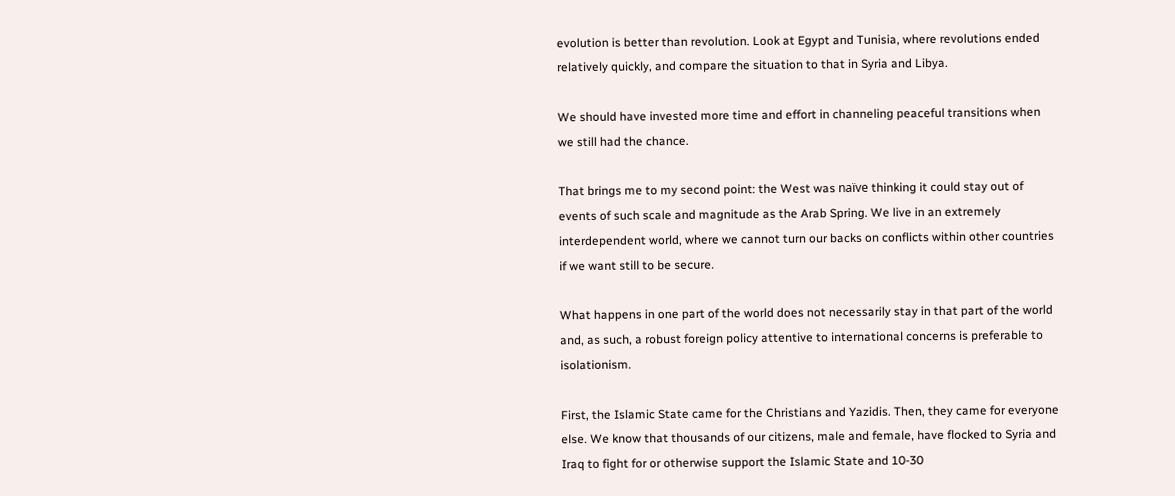evolution is better than revolution. Look at Egypt and Tunisia, where revolutions ended relatively quickly, and compare the situation to that in Syria and Libya.

We should have invested more time and effort in channeling peaceful transitions when we still had the chance.

That brings me to my second point: the West was naïve thinking it could stay out of events of such scale and magnitude as the Arab Spring. We live in an extremely interdependent world, where we cannot turn our backs on conflicts within other countries if we want still to be secure.

What happens in one part of the world does not necessarily stay in that part of the world and, as such, a robust foreign policy attentive to international concerns is preferable to isolationism.

First, the Islamic State came for the Christians and Yazidis. Then, they came for everyone else. We know that thousands of our citizens, male and female, have flocked to Syria and Iraq to fight for or otherwise support the Islamic State and 10-30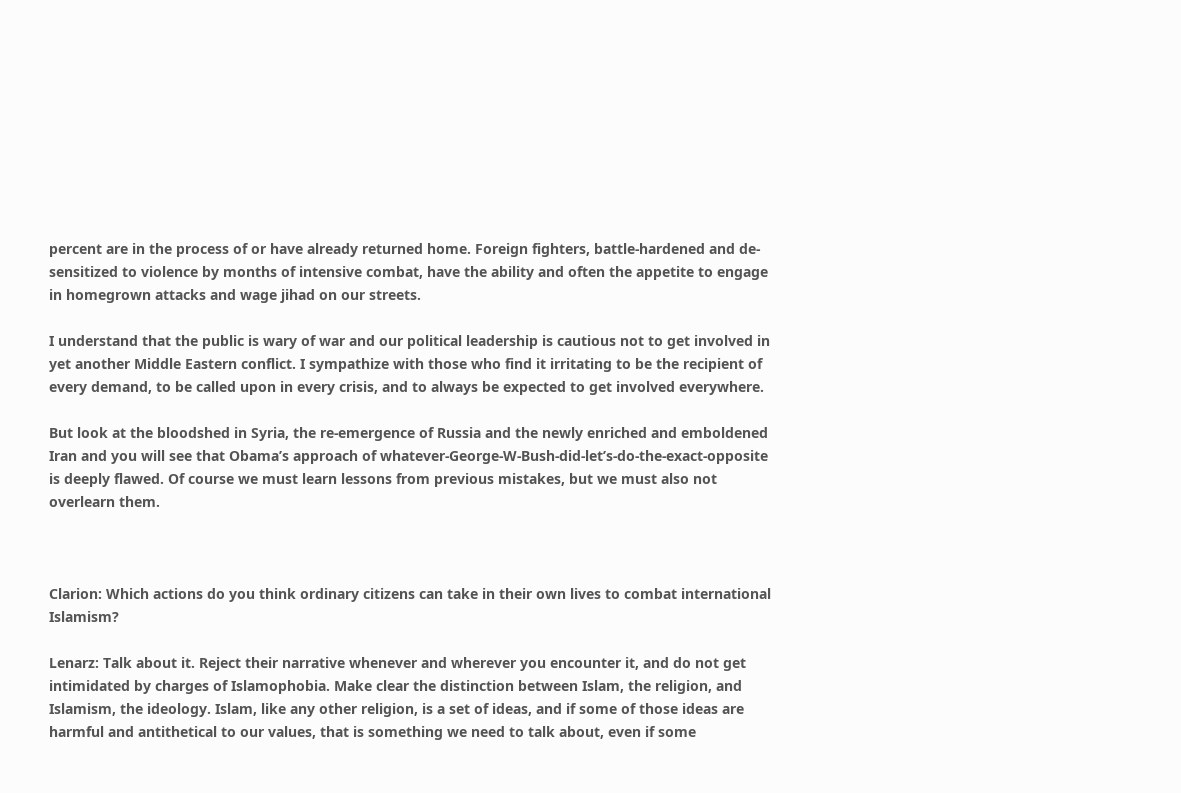percent are in the process of or have already returned home. Foreign fighters, battle-hardened and de-sensitized to violence by months of intensive combat, have the ability and often the appetite to engage in homegrown attacks and wage jihad on our streets.

I understand that the public is wary of war and our political leadership is cautious not to get involved in yet another Middle Eastern conflict. I sympathize with those who find it irritating to be the recipient of every demand, to be called upon in every crisis, and to always be expected to get involved everywhere.

But look at the bloodshed in Syria, the re-emergence of Russia and the newly enriched and emboldened Iran and you will see that Obama’s approach of whatever-George-W-Bush-did-let’s-do-the-exact-opposite is deeply flawed. Of course we must learn lessons from previous mistakes, but we must also not overlearn them.



Clarion: Which actions do you think ordinary citizens can take in their own lives to combat international Islamism?

Lenarz: Talk about it. Reject their narrative whenever and wherever you encounter it, and do not get intimidated by charges of Islamophobia. Make clear the distinction between Islam, the religion, and Islamism, the ideology. Islam, like any other religion, is a set of ideas, and if some of those ideas are harmful and antithetical to our values, that is something we need to talk about, even if some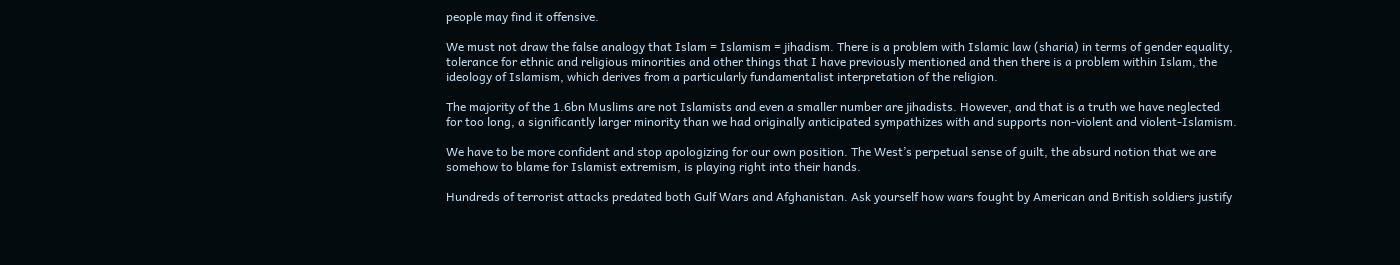people may find it offensive.

We must not draw the false analogy that Islam = Islamism = jihadism. There is a problem with Islamic law (sharia) in terms of gender equality, tolerance for ethnic and religious minorities and other things that I have previously mentioned and then there is a problem within Islam, the ideology of Islamism, which derives from a particularly fundamentalist interpretation of the religion.

The majority of the 1.6bn Muslims are not Islamists and even a smaller number are jihadists. However, and that is a truth we have neglected for too long, a significantly larger minority than we had originally anticipated sympathizes with and supports non-violent and violent-Islamism.

We have to be more confident and stop apologizing for our own position. The West’s perpetual sense of guilt, the absurd notion that we are somehow to blame for Islamist extremism, is playing right into their hands.

Hundreds of terrorist attacks predated both Gulf Wars and Afghanistan. Ask yourself how wars fought by American and British soldiers justify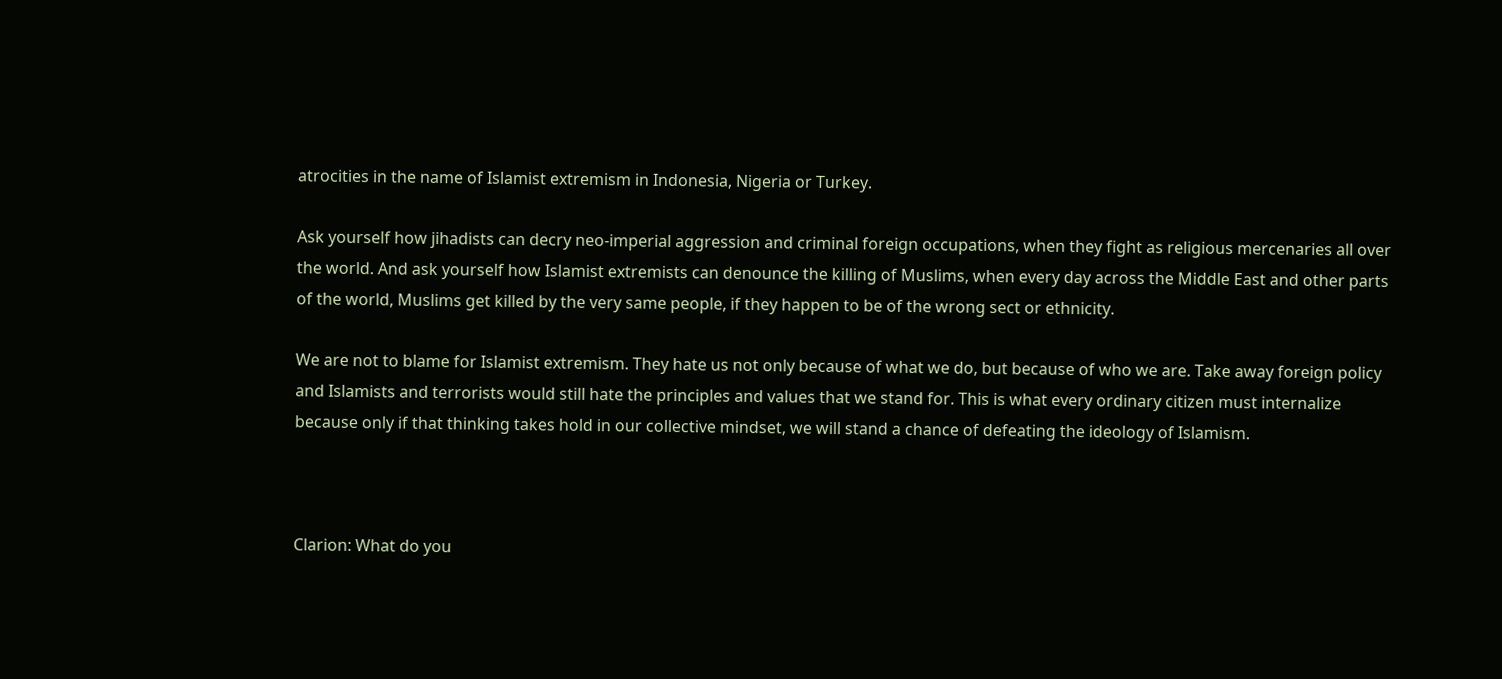atrocities in the name of Islamist extremism in Indonesia, Nigeria or Turkey.

Ask yourself how jihadists can decry neo-imperial aggression and criminal foreign occupations, when they fight as religious mercenaries all over the world. And ask yourself how Islamist extremists can denounce the killing of Muslims, when every day across the Middle East and other parts of the world, Muslims get killed by the very same people, if they happen to be of the wrong sect or ethnicity.

We are not to blame for Islamist extremism. They hate us not only because of what we do, but because of who we are. Take away foreign policy and Islamists and terrorists would still hate the principles and values that we stand for. This is what every ordinary citizen must internalize because only if that thinking takes hold in our collective mindset, we will stand a chance of defeating the ideology of Islamism.



Clarion: What do you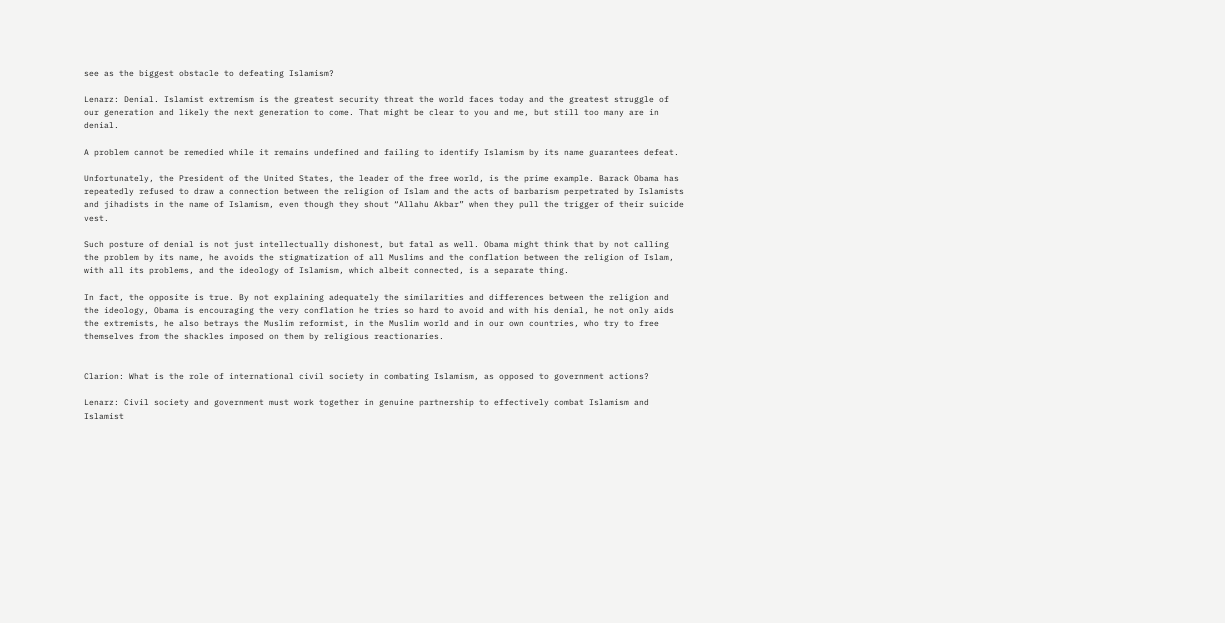see as the biggest obstacle to defeating Islamism?

Lenarz: Denial. Islamist extremism is the greatest security threat the world faces today and the greatest struggle of our generation and likely the next generation to come. That might be clear to you and me, but still too many are in denial.

A problem cannot be remedied while it remains undefined and failing to identify Islamism by its name guarantees defeat.

Unfortunately, the President of the United States, the leader of the free world, is the prime example. Barack Obama has repeatedly refused to draw a connection between the religion of Islam and the acts of barbarism perpetrated by Islamists and jihadists in the name of Islamism, even though they shout “Allahu Akbar” when they pull the trigger of their suicide vest.

Such posture of denial is not just intellectually dishonest, but fatal as well. Obama might think that by not calling the problem by its name, he avoids the stigmatization of all Muslims and the conflation between the religion of Islam, with all its problems, and the ideology of Islamism, which albeit connected, is a separate thing.

In fact, the opposite is true. By not explaining adequately the similarities and differences between the religion and the ideology, Obama is encouraging the very conflation he tries so hard to avoid and with his denial, he not only aids the extremists, he also betrays the Muslim reformist, in the Muslim world and in our own countries, who try to free themselves from the shackles imposed on them by religious reactionaries.


Clarion: What is the role of international civil society in combating Islamism, as opposed to government actions?

Lenarz: Civil society and government must work together in genuine partnership to effectively combat Islamism and Islamist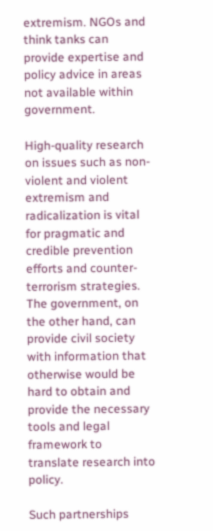extremism. NGOs and think tanks can provide expertise and policy advice in areas not available within government.

High-quality research on issues such as non-violent and violent extremism and radicalization is vital for pragmatic and credible prevention efforts and counter-terrorism strategies. The government, on the other hand, can provide civil society with information that otherwise would be hard to obtain and provide the necessary tools and legal framework to translate research into policy.

Such partnerships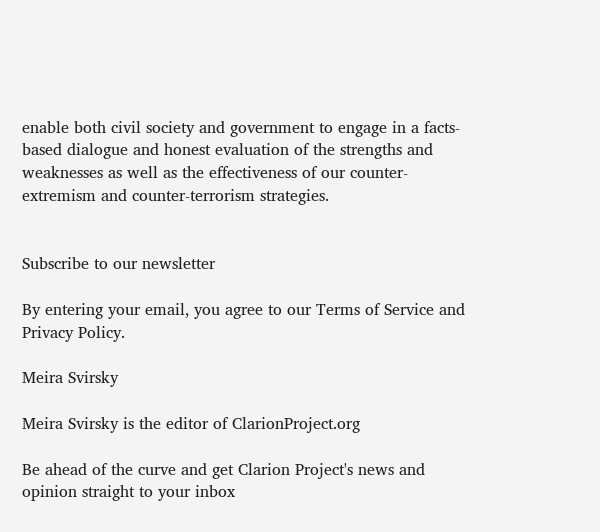enable both civil society and government to engage in a facts-based dialogue and honest evaluation of the strengths and weaknesses as well as the effectiveness of our counter-extremism and counter-terrorism strategies.


Subscribe to our newsletter

By entering your email, you agree to our Terms of Service and Privacy Policy.

Meira Svirsky

Meira Svirsky is the editor of ClarionProject.org

Be ahead of the curve and get Clarion Project's news and opinion straight to your inbox